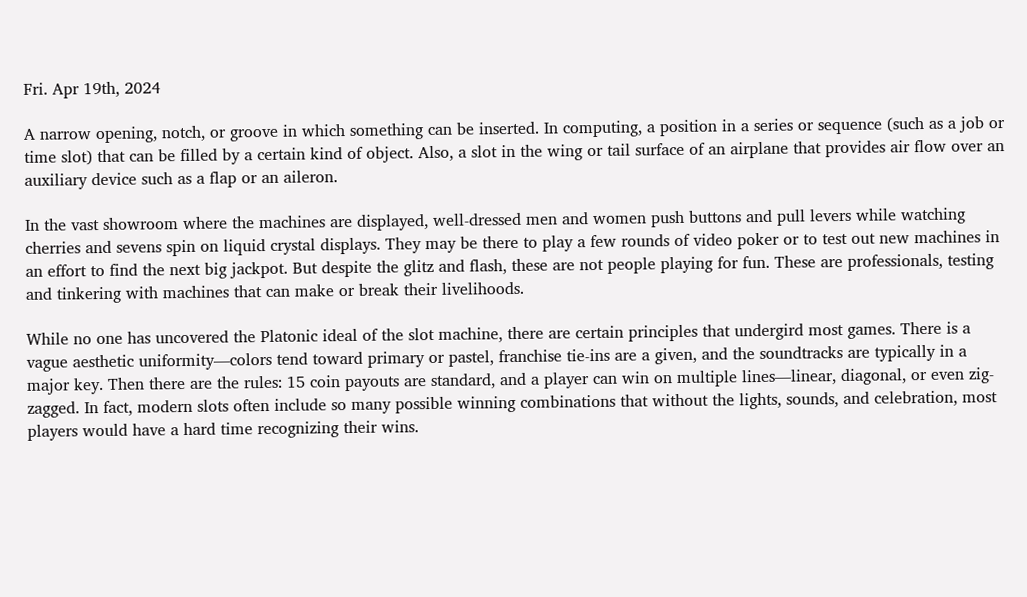Fri. Apr 19th, 2024

A narrow opening, notch, or groove in which something can be inserted. In computing, a position in a series or sequence (such as a job or time slot) that can be filled by a certain kind of object. Also, a slot in the wing or tail surface of an airplane that provides air flow over an auxiliary device such as a flap or an aileron.

In the vast showroom where the machines are displayed, well-dressed men and women push buttons and pull levers while watching cherries and sevens spin on liquid crystal displays. They may be there to play a few rounds of video poker or to test out new machines in an effort to find the next big jackpot. But despite the glitz and flash, these are not people playing for fun. These are professionals, testing and tinkering with machines that can make or break their livelihoods.

While no one has uncovered the Platonic ideal of the slot machine, there are certain principles that undergird most games. There is a vague aesthetic uniformity—colors tend toward primary or pastel, franchise tie-ins are a given, and the soundtracks are typically in a major key. Then there are the rules: 15 coin payouts are standard, and a player can win on multiple lines—linear, diagonal, or even zig-zagged. In fact, modern slots often include so many possible winning combinations that without the lights, sounds, and celebration, most players would have a hard time recognizing their wins.